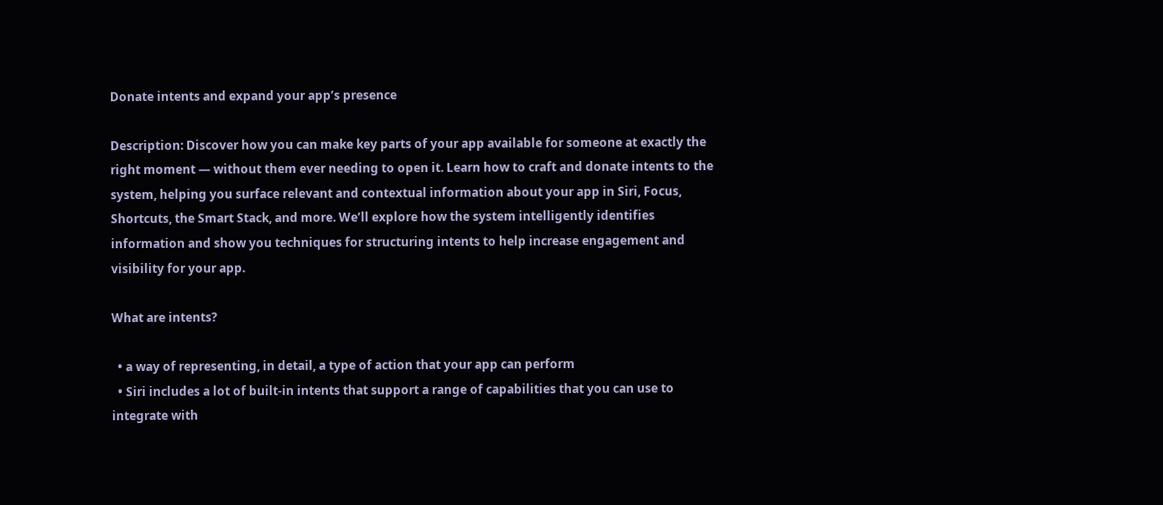Donate intents and expand your app’s presence

Description: Discover how you can make key parts of your app available for someone at exactly the right moment — without them ever needing to open it. Learn how to craft and donate intents to the system, helping you surface relevant and contextual information about your app in Siri, Focus, Shortcuts, the Smart Stack, and more. We’ll explore how the system intelligently identifies information and show you techniques for structuring intents to help increase engagement and visibility for your app.

What are intents?

  • a way of representing, in detail, a type of action that your app can perform
  • Siri includes a lot of built-in intents that support a range of capabilities that you can use to integrate with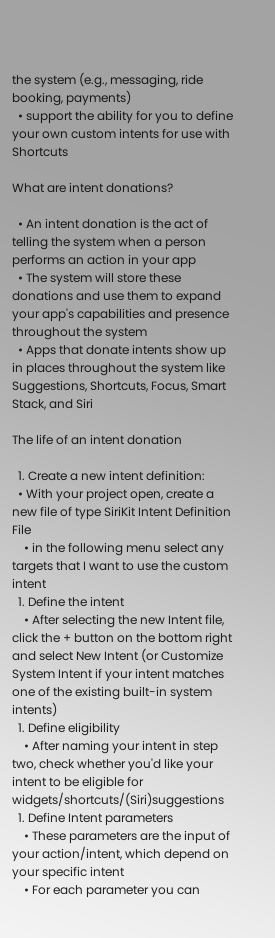the system (e.g., messaging, ride booking, payments)
  • support the ability for you to define your own custom intents for use with Shortcuts

What are intent donations?

  • An intent donation is the act of telling the system when a person performs an action in your app
  • The system will store these donations and use them to expand your app's capabilities and presence throughout the system
  • Apps that donate intents show up in places throughout the system like Suggestions, Shortcuts, Focus, Smart Stack, and Siri

The life of an intent donation

  1. Create a new intent definition:
  • With your project open, create a new file of type SiriKit Intent Definition File
    • in the following menu select any targets that I want to use the custom intent
  1. Define the intent
    • After selecting the new Intent file, click the + button on the bottom right and select New Intent (or Customize System Intent if your intent matches one of the existing built-in system intents)
  1. Define eligibility
    • After naming your intent in step two, check whether you'd like your intent to be eligible for widgets/shortcuts/(Siri)suggestions
  1. Define Intent parameters
    • These parameters are the input of your action/intent, which depend on your specific intent
    • For each parameter you can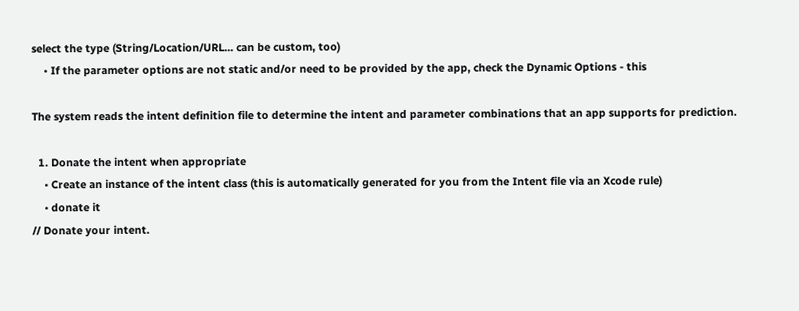select the type (String/Location/URL... can be custom, too)
    • If the parameter options are not static and/or need to be provided by the app, check the Dynamic Options - this

The system reads the intent definition file to determine the intent and parameter combinations that an app supports for prediction.

  1. Donate the intent when appropriate
    • Create an instance of the intent class (this is automatically generated for you from the Intent file via an Xcode rule)
    • donate it
// Donate your intent.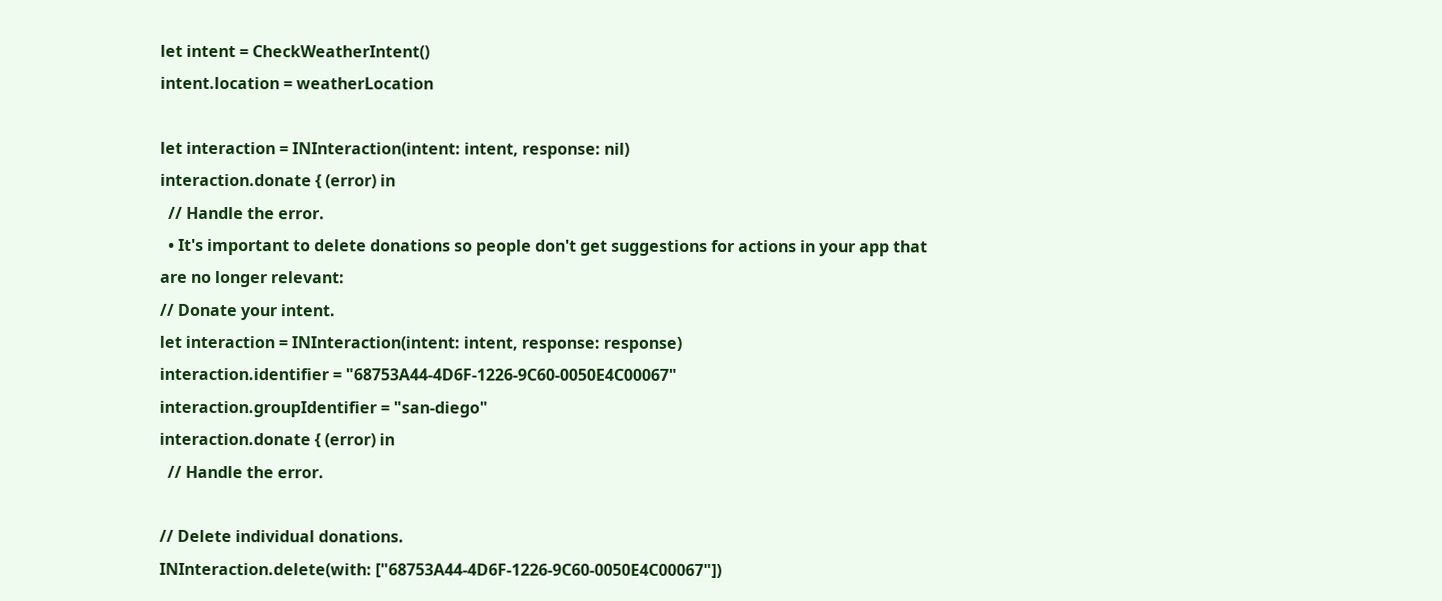let intent = CheckWeatherIntent()
intent.location = weatherLocation

let interaction = INInteraction(intent: intent, response: nil)
interaction.donate { (error) in
  // Handle the error.
  • It's important to delete donations so people don't get suggestions for actions in your app that are no longer relevant:
// Donate your intent.
let interaction = INInteraction(intent: intent, response: response)
interaction.identifier = "68753A44-4D6F-1226-9C60-0050E4C00067"
interaction.groupIdentifier = "san-diego"
interaction.donate { (error) in
  // Handle the error.

// Delete individual donations.
INInteraction.delete(with: ["68753A44-4D6F-1226-9C60-0050E4C00067"])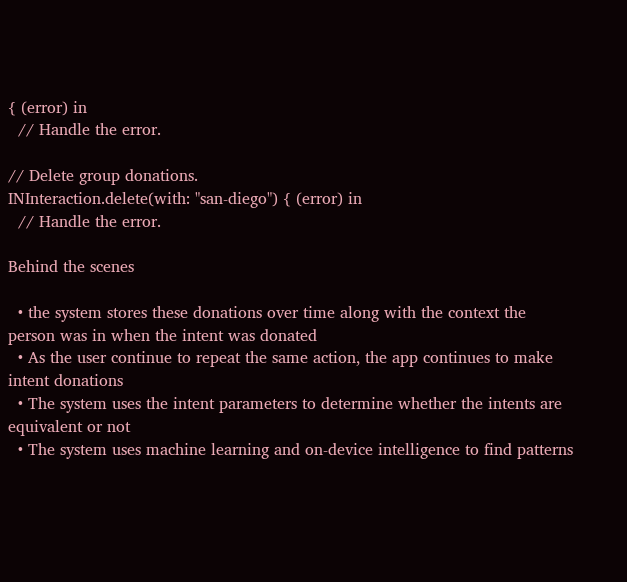{ (error) in
  // Handle the error.

// Delete group donations.
INInteraction.delete(with: "san-diego") { (error) in
  // Handle the error.

Behind the scenes

  • the system stores these donations over time along with the context the person was in when the intent was donated
  • As the user continue to repeat the same action, the app continues to make intent donations
  • The system uses the intent parameters to determine whether the intents are equivalent or not
  • The system uses machine learning and on-device intelligence to find patterns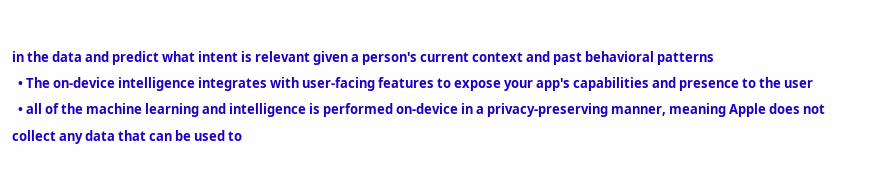in the data and predict what intent is relevant given a person's current context and past behavioral patterns
  • The on-device intelligence integrates with user-facing features to expose your app's capabilities and presence to the user
  • all of the machine learning and intelligence is performed on-device in a privacy-preserving manner, meaning Apple does not collect any data that can be used to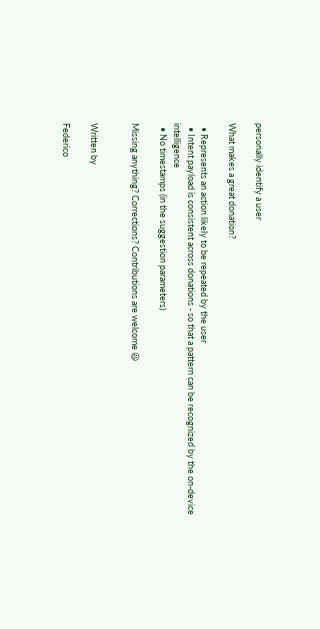personally identify a user

What makes a great donation?

  • Represents an action likely to be repeated by the user
  • Intent payload is consistent across donations - so that a pattern can be recognized by the on-device intelligence
  • No timestamps (in the suggestion parameters)

Missing anything? Corrections? Contributions are welcome 😃


Written by

Federico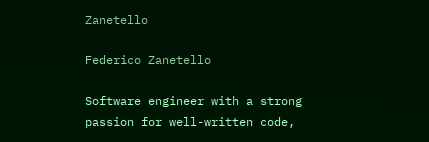Zanetello

Federico Zanetello

Software engineer with a strong passion for well-written code,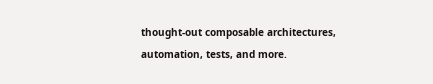thought-out composable architectures, automation, tests, and more.